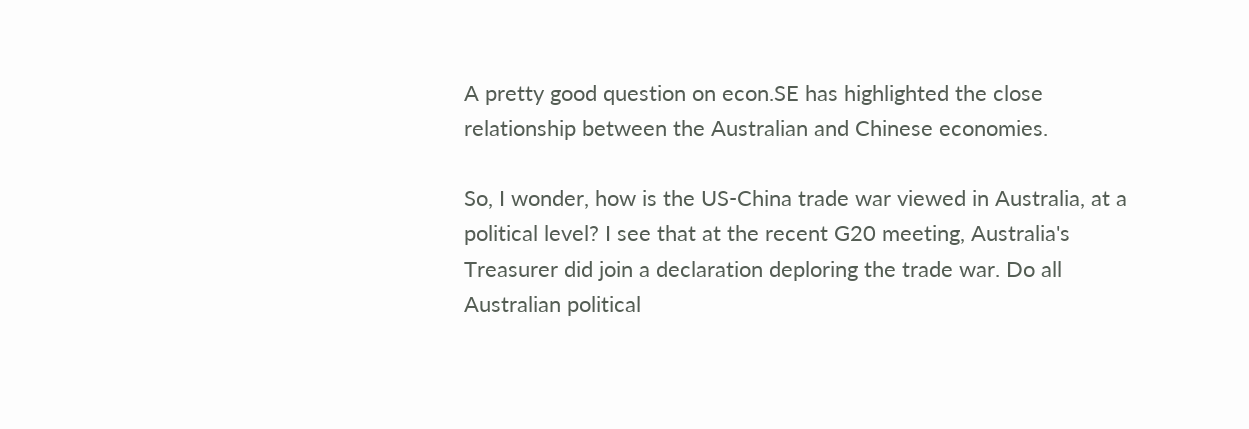A pretty good question on econ.SE has highlighted the close relationship between the Australian and Chinese economies.

So, I wonder, how is the US-China trade war viewed in Australia, at a political level? I see that at the recent G20 meeting, Australia's Treasurer did join a declaration deploring the trade war. Do all Australian political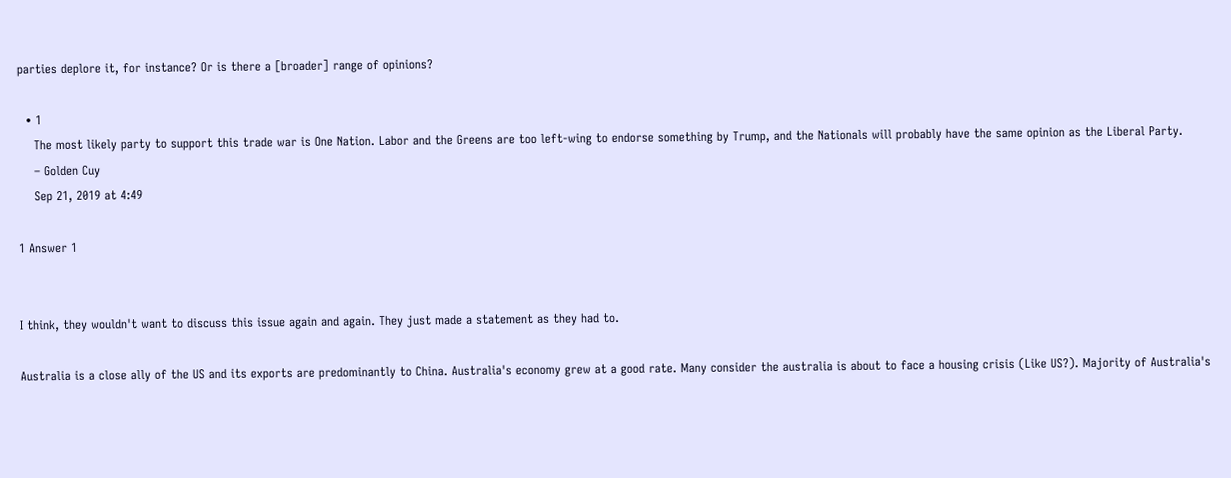parties deplore it, for instance? Or is there a [broader] range of opinions?

  • 1
    The most likely party to support this trade war is One Nation. Labor and the Greens are too left-wing to endorse something by Trump, and the Nationals will probably have the same opinion as the Liberal Party.
    – Golden Cuy
    Sep 21, 2019 at 4:49

1 Answer 1


I think, they wouldn't want to discuss this issue again and again. They just made a statement as they had to.

Australia is a close ally of the US and its exports are predominantly to China. Australia's economy grew at a good rate. Many consider the australia is about to face a housing crisis (Like US?). Majority of Australia's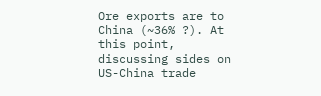Ore exports are to China (~36% ?). At this point, discussing sides on US-China trade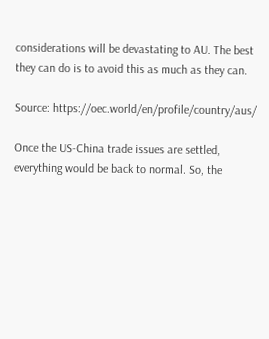considerations will be devastating to AU. The best they can do is to avoid this as much as they can.

Source: https://oec.world/en/profile/country/aus/

Once the US-China trade issues are settled, everything would be back to normal. So, the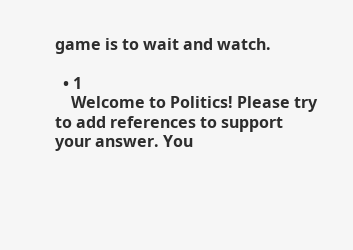game is to wait and watch.

  • 1
    Welcome to Politics! Please try to add references to support your answer. You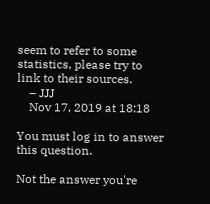seem to refer to some statistics, please try to link to their sources.
    – JJJ
    Nov 17, 2019 at 18:18

You must log in to answer this question.

Not the answer you're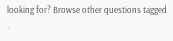looking for? Browse other questions tagged .